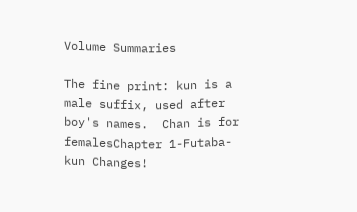Volume Summaries

The fine print: kun is a male suffix, used after boy's names.  Chan is for femalesChapter 1-Futaba-kun Changes!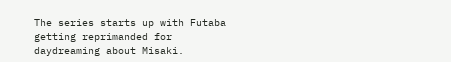The series starts up with Futaba getting reprimanded for daydreaming about Misaki.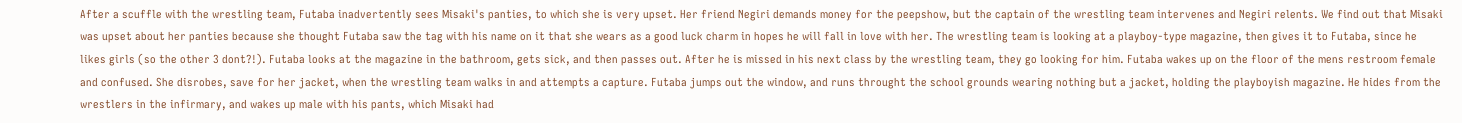After a scuffle with the wrestling team, Futaba inadvertently sees Misaki's panties, to which she is very upset. Her friend Negiri demands money for the peepshow, but the captain of the wrestling team intervenes and Negiri relents. We find out that Misaki was upset about her panties because she thought Futaba saw the tag with his name on it that she wears as a good luck charm in hopes he will fall in love with her. The wrestling team is looking at a playboy-type magazine, then gives it to Futaba, since he likes girls (so the other 3 dont?!). Futaba looks at the magazine in the bathroom, gets sick, and then passes out. After he is missed in his next class by the wrestling team, they go looking for him. Futaba wakes up on the floor of the mens restroom female and confused. She disrobes, save for her jacket, when the wrestling team walks in and attempts a capture. Futaba jumps out the window, and runs throught the school grounds wearing nothing but a jacket, holding the playboyish magazine. He hides from the wrestlers in the infirmary, and wakes up male with his pants, which Misaki had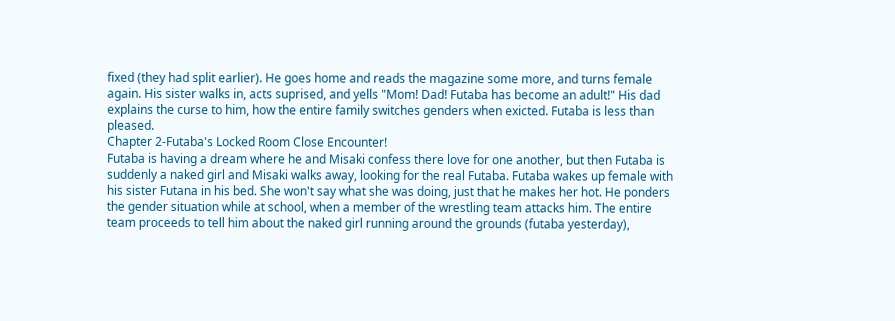fixed (they had split earlier). He goes home and reads the magazine some more, and turns female again. His sister walks in, acts suprised, and yells "Mom! Dad! Futaba has become an adult!" His dad explains the curse to him, how the entire family switches genders when exicted. Futaba is less than pleased.
Chapter 2-Futaba's Locked Room Close Encounter!
Futaba is having a dream where he and Misaki confess there love for one another, but then Futaba is suddenly a naked girl and Misaki walks away, looking for the real Futaba. Futaba wakes up female with his sister Futana in his bed. She won't say what she was doing, just that he makes her hot. He ponders the gender situation while at school, when a member of the wrestling team attacks him. The entire team proceeds to tell him about the naked girl running around the grounds (futaba yesterday),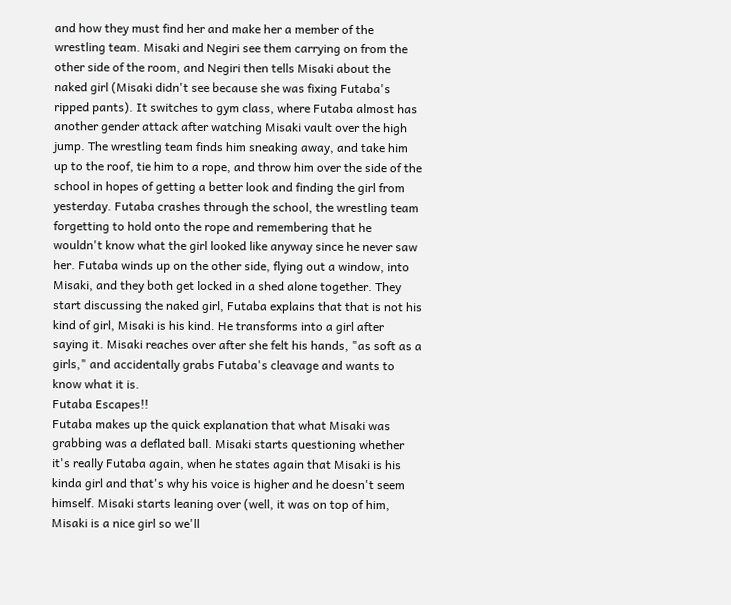and how they must find her and make her a member of the wrestling team. Misaki and Negiri see them carrying on from the other side of the room, and Negiri then tells Misaki about the naked girl (Misaki didn't see because she was fixing Futaba's ripped pants). It switches to gym class, where Futaba almost has another gender attack after watching Misaki vault over the high jump. The wrestling team finds him sneaking away, and take him up to the roof, tie him to a rope, and throw him over the side of the school in hopes of getting a better look and finding the girl from yesterday. Futaba crashes through the school, the wrestling team forgetting to hold onto the rope and remembering that he wouldn't know what the girl looked like anyway since he never saw her. Futaba winds up on the other side, flying out a window, into Misaki, and they both get locked in a shed alone together. They start discussing the naked girl, Futaba explains that that is not his kind of girl, Misaki is his kind. He transforms into a girl after saying it. Misaki reaches over after she felt his hands, "as soft as a girls," and accidentally grabs Futaba's cleavage and wants to know what it is.
Futaba Escapes!!
Futaba makes up the quick explanation that what Misaki was grabbing was a deflated ball. Misaki starts questioning whether it's really Futaba again, when he states again that Misaki is his kinda girl and that's why his voice is higher and he doesn't seem himself. Misaki starts leaning over (well, it was on top of him, Misaki is a nice girl so we'll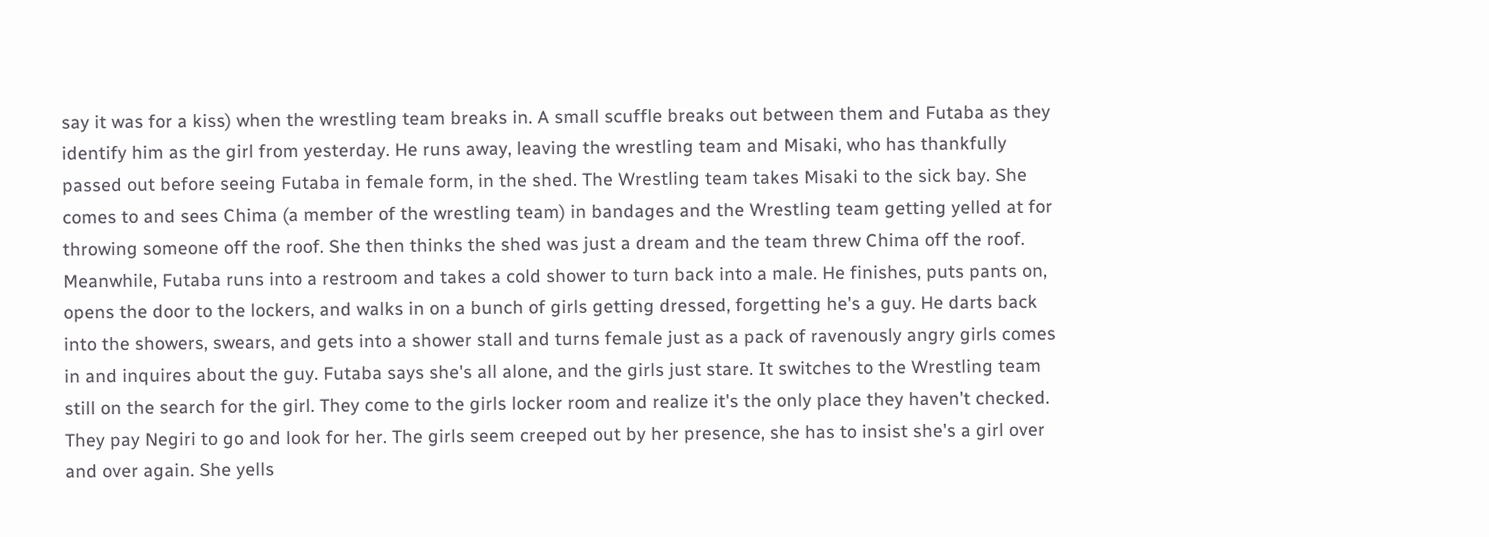say it was for a kiss) when the wrestling team breaks in. A small scuffle breaks out between them and Futaba as they identify him as the girl from yesterday. He runs away, leaving the wrestling team and Misaki, who has thankfully passed out before seeing Futaba in female form, in the shed. The Wrestling team takes Misaki to the sick bay. She comes to and sees Chima (a member of the wrestling team) in bandages and the Wrestling team getting yelled at for throwing someone off the roof. She then thinks the shed was just a dream and the team threw Chima off the roof. Meanwhile, Futaba runs into a restroom and takes a cold shower to turn back into a male. He finishes, puts pants on, opens the door to the lockers, and walks in on a bunch of girls getting dressed, forgetting he's a guy. He darts back into the showers, swears, and gets into a shower stall and turns female just as a pack of ravenously angry girls comes in and inquires about the guy. Futaba says she's all alone, and the girls just stare. It switches to the Wrestling team still on the search for the girl. They come to the girls locker room and realize it's the only place they haven't checked. They pay Negiri to go and look for her. The girls seem creeped out by her presence, she has to insist she's a girl over and over again. She yells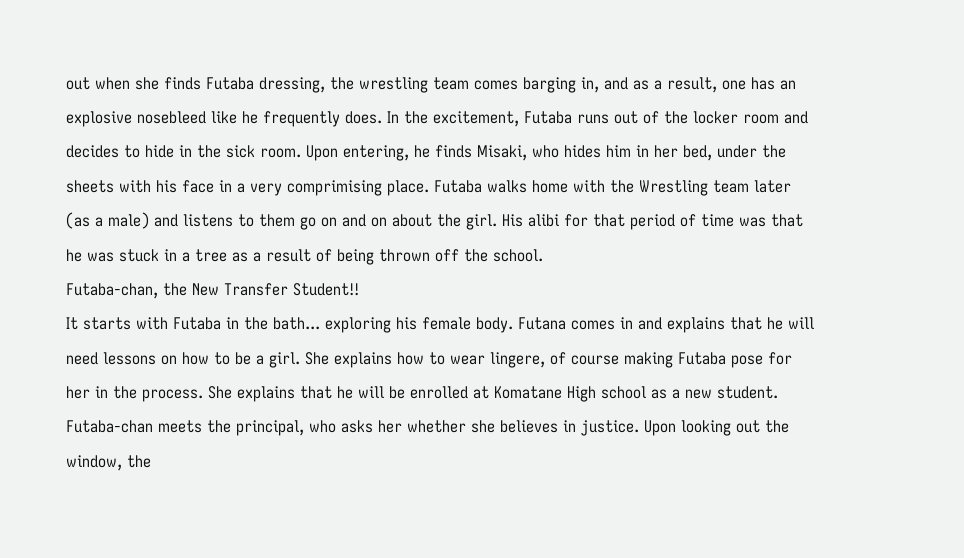out when she finds Futaba dressing, the wrestling team comes barging in, and as a result, one has an explosive nosebleed like he frequently does. In the excitement, Futaba runs out of the locker room and decides to hide in the sick room. Upon entering, he finds Misaki, who hides him in her bed, under the sheets with his face in a very comprimising place. Futaba walks home with the Wrestling team later (as a male) and listens to them go on and on about the girl. His alibi for that period of time was that he was stuck in a tree as a result of being thrown off the school.
Futaba-chan, the New Transfer Student!!
It starts with Futaba in the bath... exploring his female body. Futana comes in and explains that he will need lessons on how to be a girl. She explains how to wear lingere, of course making Futaba pose for her in the process. She explains that he will be enrolled at Komatane High school as a new student. Futaba-chan meets the principal, who asks her whether she believes in justice. Upon looking out the window, the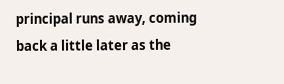principal runs away, coming back a little later as the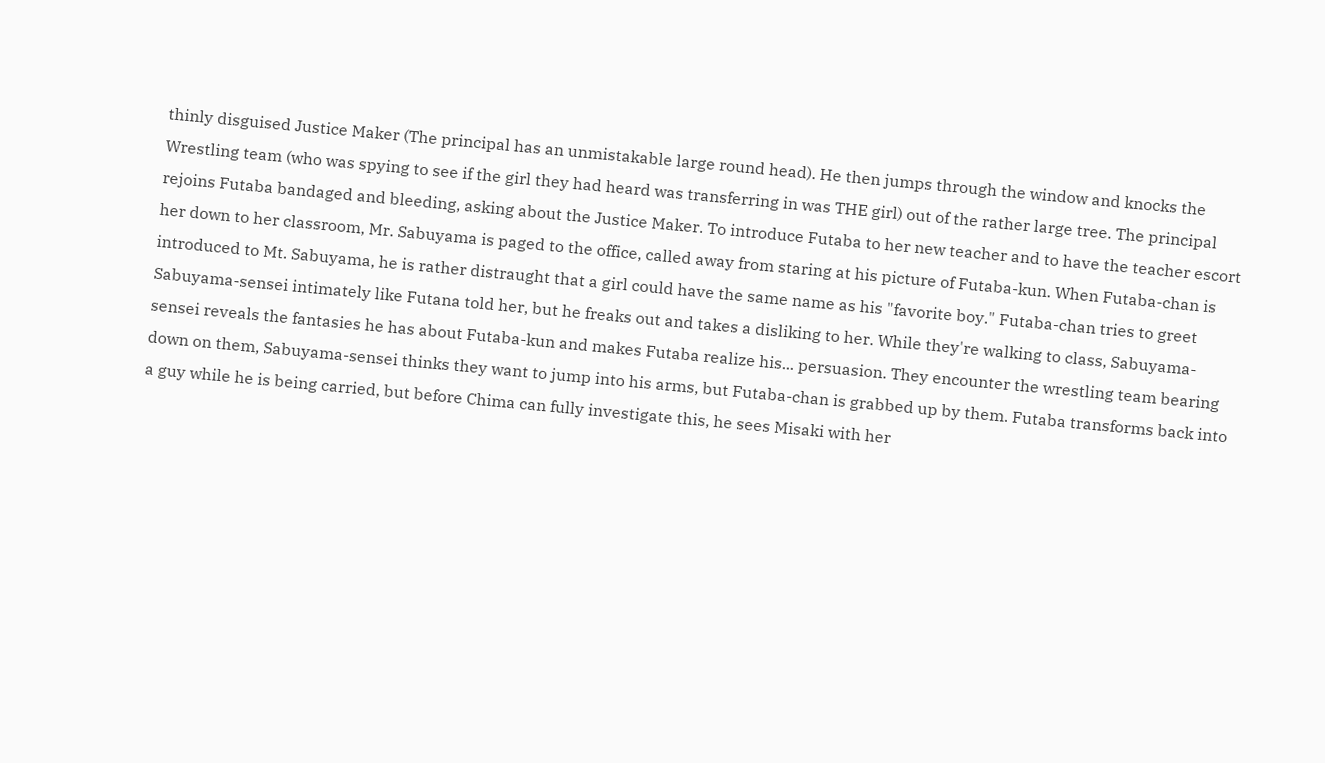thinly disguised Justice Maker (The principal has an unmistakable large round head). He then jumps through the window and knocks the Wrestling team (who was spying to see if the girl they had heard was transferring in was THE girl) out of the rather large tree. The principal rejoins Futaba bandaged and bleeding, asking about the Justice Maker. To introduce Futaba to her new teacher and to have the teacher escort her down to her classroom, Mr. Sabuyama is paged to the office, called away from staring at his picture of Futaba-kun. When Futaba-chan is introduced to Mt. Sabuyama, he is rather distraught that a girl could have the same name as his "favorite boy." Futaba-chan tries to greet Sabuyama-sensei intimately like Futana told her, but he freaks out and takes a disliking to her. While they're walking to class, Sabuyama-sensei reveals the fantasies he has about Futaba-kun and makes Futaba realize his... persuasion. They encounter the wrestling team bearing down on them, Sabuyama-sensei thinks they want to jump into his arms, but Futaba-chan is grabbed up by them. Futaba transforms back into a guy while he is being carried, but before Chima can fully investigate this, he sees Misaki with her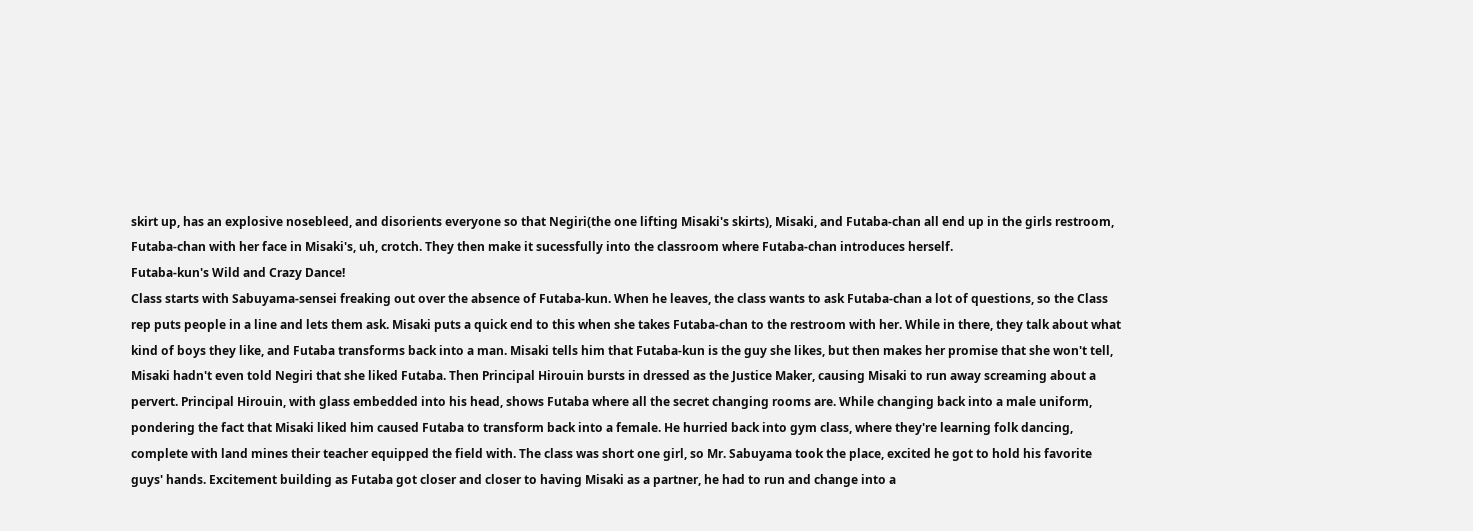skirt up, has an explosive nosebleed, and disorients everyone so that Negiri(the one lifting Misaki's skirts), Misaki, and Futaba-chan all end up in the girls restroom, Futaba-chan with her face in Misaki's, uh, crotch. They then make it sucessfully into the classroom where Futaba-chan introduces herself.
Futaba-kun's Wild and Crazy Dance!
Class starts with Sabuyama-sensei freaking out over the absence of Futaba-kun. When he leaves, the class wants to ask Futaba-chan a lot of questions, so the Class rep puts people in a line and lets them ask. Misaki puts a quick end to this when she takes Futaba-chan to the restroom with her. While in there, they talk about what kind of boys they like, and Futaba transforms back into a man. Misaki tells him that Futaba-kun is the guy she likes, but then makes her promise that she won't tell, Misaki hadn't even told Negiri that she liked Futaba. Then Principal Hirouin bursts in dressed as the Justice Maker, causing Misaki to run away screaming about a pervert. Principal Hirouin, with glass embedded into his head, shows Futaba where all the secret changing rooms are. While changing back into a male uniform, pondering the fact that Misaki liked him caused Futaba to transform back into a female. He hurried back into gym class, where they're learning folk dancing, complete with land mines their teacher equipped the field with. The class was short one girl, so Mr. Sabuyama took the place, excited he got to hold his favorite guys' hands. Excitement building as Futaba got closer and closer to having Misaki as a partner, he had to run and change into a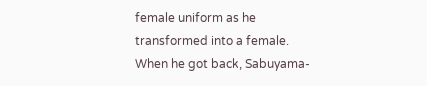female uniform as he transformed into a female. When he got back, Sabuyama-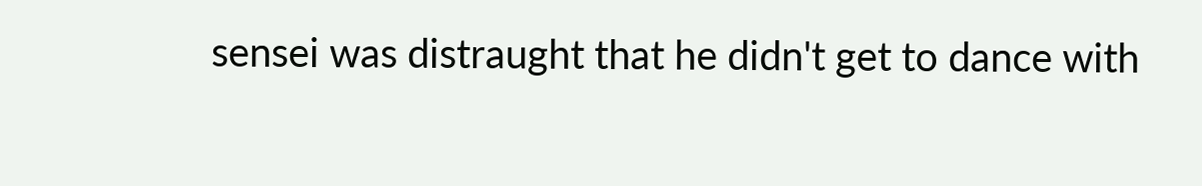sensei was distraught that he didn't get to dance with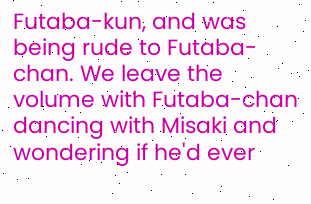Futaba-kun, and was being rude to Futaba-chan. We leave the volume with Futaba-chan dancing with Misaki and wondering if he'd ever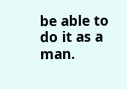be able to do it as a man.